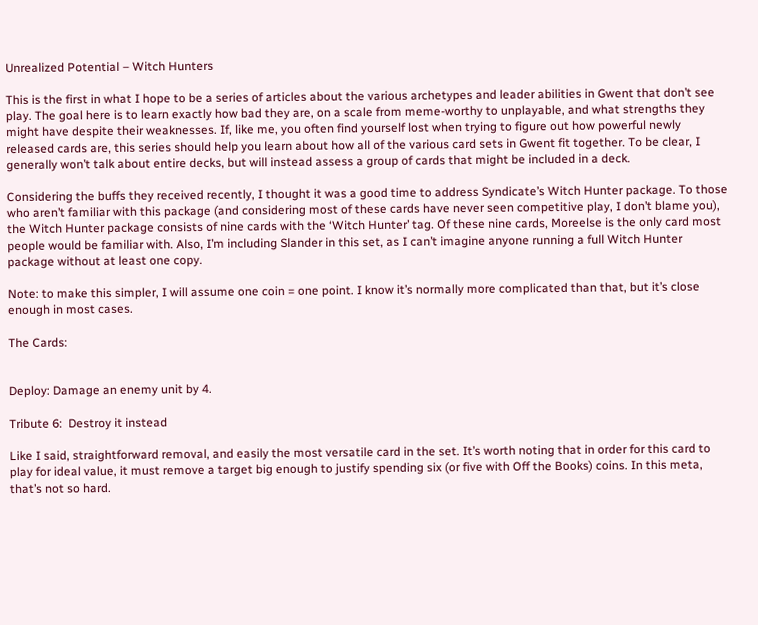Unrealized Potential – Witch Hunters

This is the first in what I hope to be a series of articles about the various archetypes and leader abilities in Gwent that don’t see play. The goal here is to learn exactly how bad they are, on a scale from meme-worthy to unplayable, and what strengths they might have despite their weaknesses. If, like me, you often find yourself lost when trying to figure out how powerful newly released cards are, this series should help you learn about how all of the various card sets in Gwent fit together. To be clear, I generally won’t talk about entire decks, but will instead assess a group of cards that might be included in a deck.

Considering the buffs they received recently, I thought it was a good time to address Syndicate’s Witch Hunter package. To those who aren’t familiar with this package (and considering most of these cards have never seen competitive play, I don’t blame you), the Witch Hunter package consists of nine cards with the ‘Witch Hunter’ tag. Of these nine cards, Moreelse is the only card most people would be familiar with. Also, I’m including Slander in this set, as I can’t imagine anyone running a full Witch Hunter package without at least one copy.

Note: to make this simpler, I will assume one coin = one point. I know it’s normally more complicated than that, but it’s close enough in most cases.

The Cards:


Deploy: Damage an enemy unit by 4.

Tribute 6:  Destroy it instead

Like I said, straightforward removal, and easily the most versatile card in the set. It’s worth noting that in order for this card to play for ideal value, it must remove a target big enough to justify spending six (or five with Off the Books) coins. In this meta, that’s not so hard.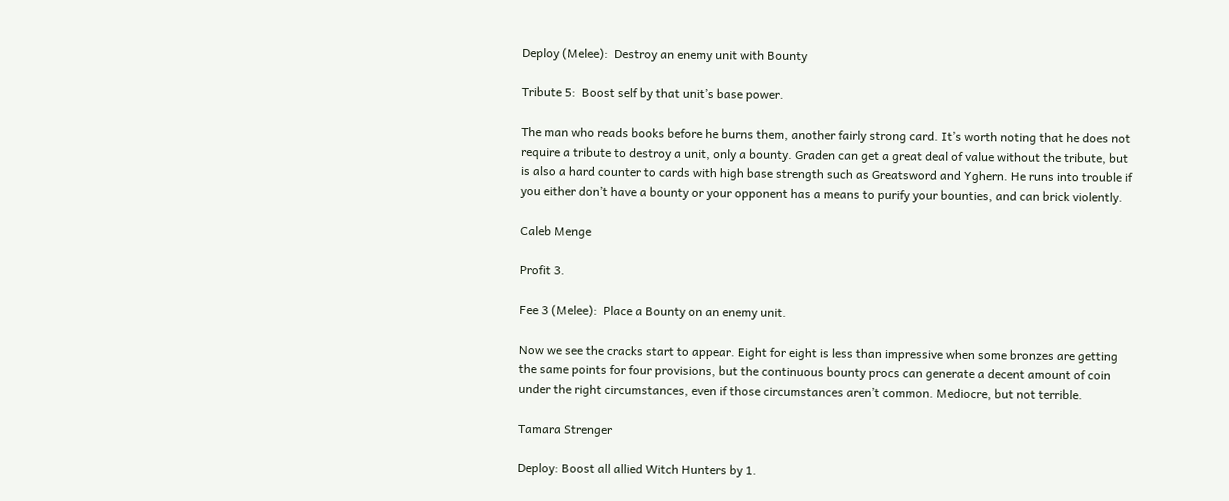Deploy (Melee):  Destroy an enemy unit with Bounty

Tribute 5:  Boost self by that unit’s base power.

The man who reads books before he burns them, another fairly strong card. It’s worth noting that he does not require a tribute to destroy a unit, only a bounty. Graden can get a great deal of value without the tribute, but is also a hard counter to cards with high base strength such as Greatsword and Yghern. He runs into trouble if you either don’t have a bounty or your opponent has a means to purify your bounties, and can brick violently.

Caleb Menge

Profit 3.

Fee 3 (Melee):  Place a Bounty on an enemy unit.

Now we see the cracks start to appear. Eight for eight is less than impressive when some bronzes are getting the same points for four provisions, but the continuous bounty procs can generate a decent amount of coin under the right circumstances, even if those circumstances aren’t common. Mediocre, but not terrible.

Tamara Strenger

Deploy: Boost all allied Witch Hunters by 1.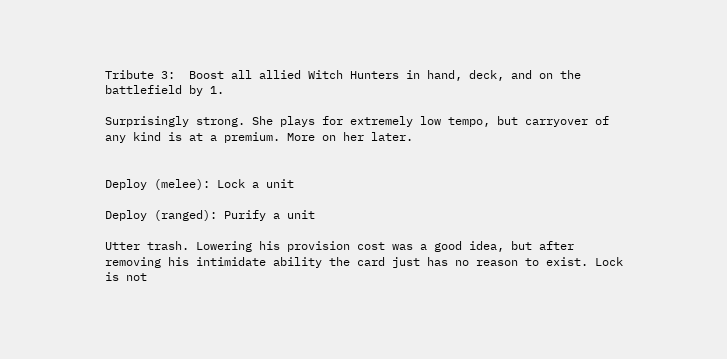Tribute 3:  Boost all allied Witch Hunters in hand, deck, and on the battlefield by 1.

Surprisingly strong. She plays for extremely low tempo, but carryover of any kind is at a premium. More on her later.


Deploy (melee): Lock a unit

Deploy (ranged): Purify a unit

Utter trash. Lowering his provision cost was a good idea, but after removing his intimidate ability the card just has no reason to exist. Lock is not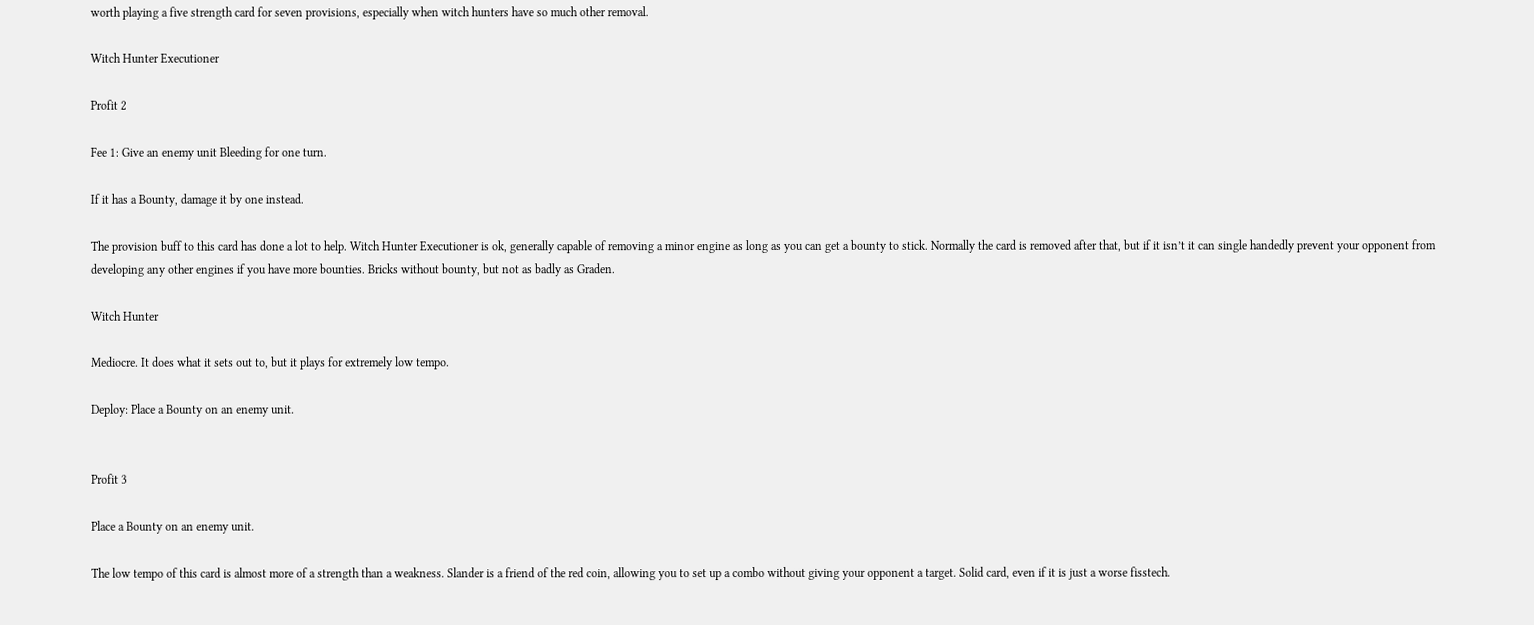worth playing a five strength card for seven provisions, especially when witch hunters have so much other removal.

Witch Hunter Executioner

Profit 2

Fee 1: Give an enemy unit Bleeding for one turn.

If it has a Bounty, damage it by one instead.

The provision buff to this card has done a lot to help. Witch Hunter Executioner is ok, generally capable of removing a minor engine as long as you can get a bounty to stick. Normally the card is removed after that, but if it isn’t it can single handedly prevent your opponent from developing any other engines if you have more bounties. Bricks without bounty, but not as badly as Graden.

Witch Hunter

Mediocre. It does what it sets out to, but it plays for extremely low tempo.

Deploy: Place a Bounty on an enemy unit.


Profit 3

Place a Bounty on an enemy unit.

The low tempo of this card is almost more of a strength than a weakness. Slander is a friend of the red coin, allowing you to set up a combo without giving your opponent a target. Solid card, even if it is just a worse fisstech.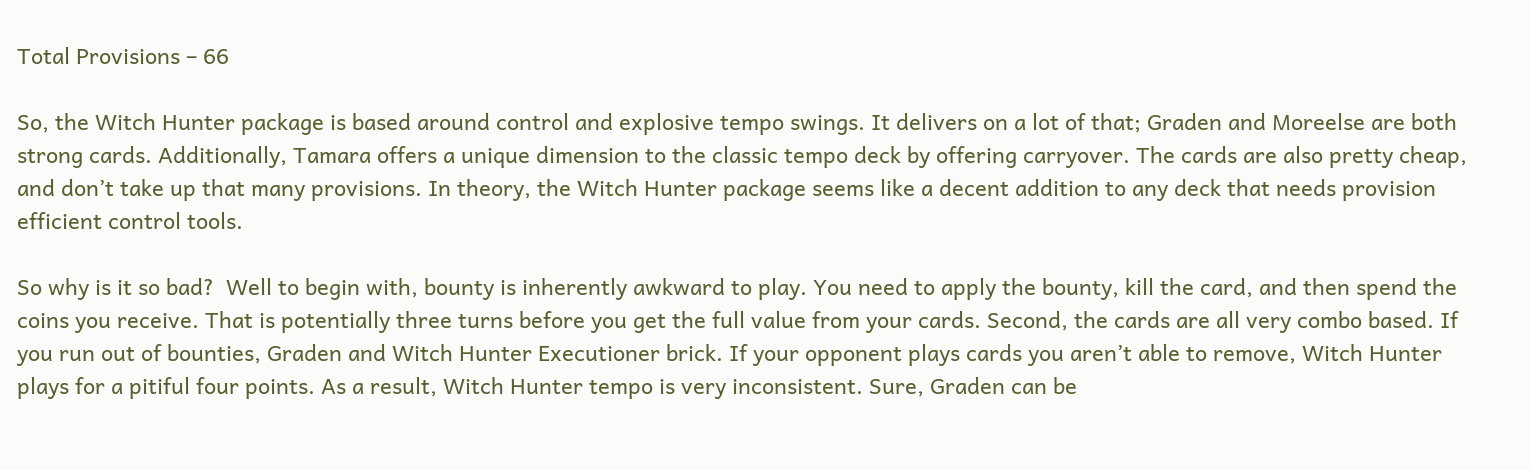Total Provisions – 66

So, the Witch Hunter package is based around control and explosive tempo swings. It delivers on a lot of that; Graden and Moreelse are both strong cards. Additionally, Tamara offers a unique dimension to the classic tempo deck by offering carryover. The cards are also pretty cheap, and don’t take up that many provisions. In theory, the Witch Hunter package seems like a decent addition to any deck that needs provision efficient control tools.

So why is it so bad?  Well to begin with, bounty is inherently awkward to play. You need to apply the bounty, kill the card, and then spend the coins you receive. That is potentially three turns before you get the full value from your cards. Second, the cards are all very combo based. If you run out of bounties, Graden and Witch Hunter Executioner brick. If your opponent plays cards you aren’t able to remove, Witch Hunter plays for a pitiful four points. As a result, Witch Hunter tempo is very inconsistent. Sure, Graden can be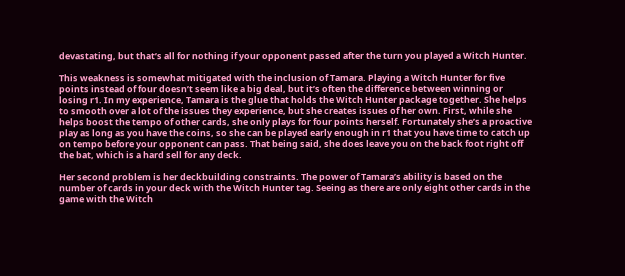devastating, but that’s all for nothing if your opponent passed after the turn you played a Witch Hunter.

This weakness is somewhat mitigated with the inclusion of Tamara. Playing a Witch Hunter for five points instead of four doesn’t seem like a big deal, but it’s often the difference between winning or losing r1. In my experience, Tamara is the glue that holds the Witch Hunter package together. She helps to smooth over a lot of the issues they experience, but she creates issues of her own. First, while she helps boost the tempo of other cards, she only plays for four points herself. Fortunately she’s a proactive play as long as you have the coins, so she can be played early enough in r1 that you have time to catch up on tempo before your opponent can pass. That being said, she does leave you on the back foot right off the bat, which is a hard sell for any deck.

Her second problem is her deckbuilding constraints. The power of Tamara’s ability is based on the number of cards in your deck with the Witch Hunter tag. Seeing as there are only eight other cards in the game with the Witch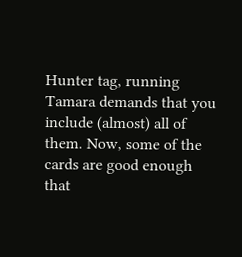Hunter tag, running Tamara demands that you include (almost) all of them. Now, some of the cards are good enough that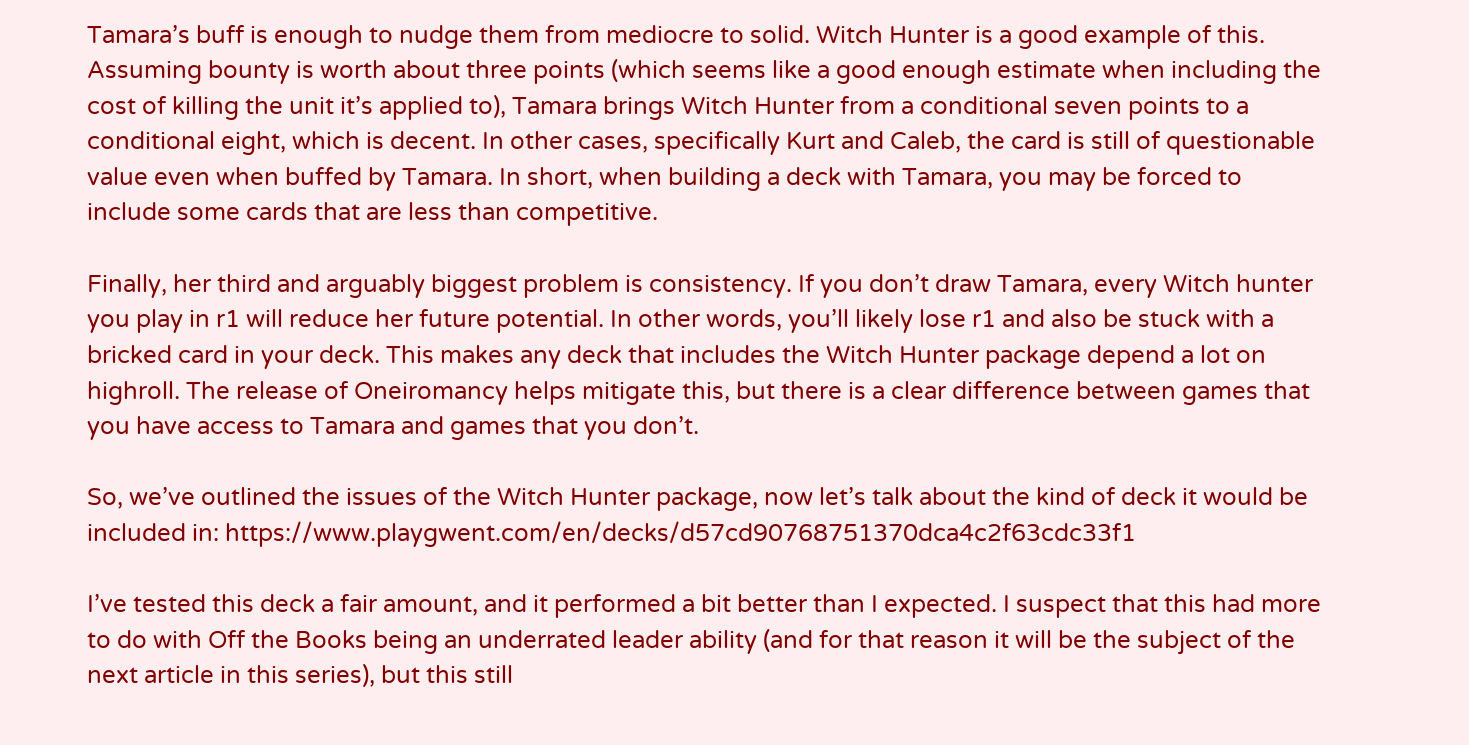Tamara’s buff is enough to nudge them from mediocre to solid. Witch Hunter is a good example of this. Assuming bounty is worth about three points (which seems like a good enough estimate when including the cost of killing the unit it’s applied to), Tamara brings Witch Hunter from a conditional seven points to a conditional eight, which is decent. In other cases, specifically Kurt and Caleb, the card is still of questionable value even when buffed by Tamara. In short, when building a deck with Tamara, you may be forced to include some cards that are less than competitive.

Finally, her third and arguably biggest problem is consistency. If you don’t draw Tamara, every Witch hunter you play in r1 will reduce her future potential. In other words, you’ll likely lose r1 and also be stuck with a bricked card in your deck. This makes any deck that includes the Witch Hunter package depend a lot on highroll. The release of Oneiromancy helps mitigate this, but there is a clear difference between games that you have access to Tamara and games that you don’t.

So, we’ve outlined the issues of the Witch Hunter package, now let’s talk about the kind of deck it would be included in: https://www.playgwent.com/en/decks/d57cd90768751370dca4c2f63cdc33f1

I’ve tested this deck a fair amount, and it performed a bit better than I expected. I suspect that this had more to do with Off the Books being an underrated leader ability (and for that reason it will be the subject of the next article in this series), but this still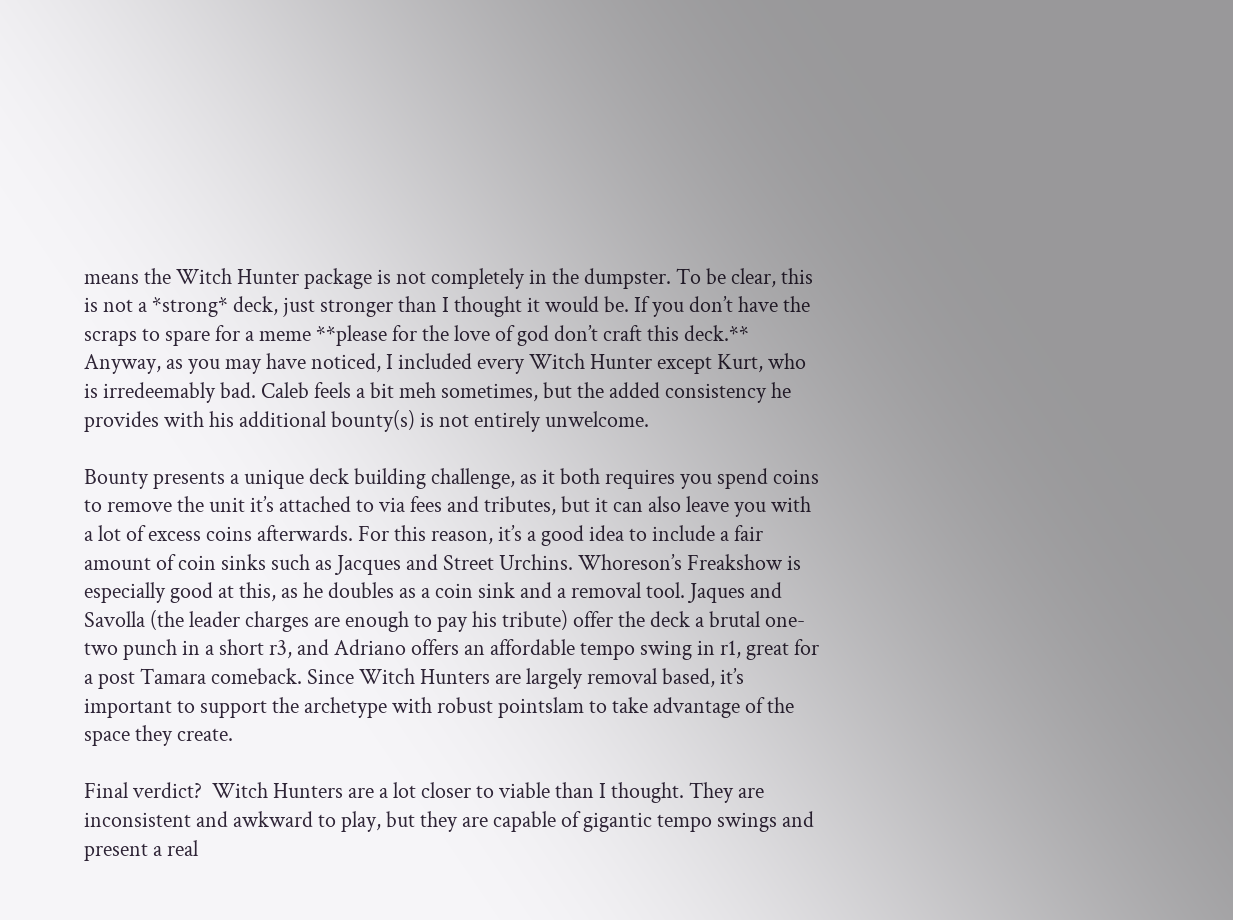means the Witch Hunter package is not completely in the dumpster. To be clear, this is not a *strong* deck, just stronger than I thought it would be. If you don’t have the scraps to spare for a meme **please for the love of god don’t craft this deck.**  Anyway, as you may have noticed, I included every Witch Hunter except Kurt, who is irredeemably bad. Caleb feels a bit meh sometimes, but the added consistency he provides with his additional bounty(s) is not entirely unwelcome.

Bounty presents a unique deck building challenge, as it both requires you spend coins to remove the unit it’s attached to via fees and tributes, but it can also leave you with a lot of excess coins afterwards. For this reason, it’s a good idea to include a fair amount of coin sinks such as Jacques and Street Urchins. Whoreson’s Freakshow is especially good at this, as he doubles as a coin sink and a removal tool. Jaques and Savolla (the leader charges are enough to pay his tribute) offer the deck a brutal one-two punch in a short r3, and Adriano offers an affordable tempo swing in r1, great for a post Tamara comeback. Since Witch Hunters are largely removal based, it’s important to support the archetype with robust pointslam to take advantage of the space they create.

Final verdict?  Witch Hunters are a lot closer to viable than I thought. They are inconsistent and awkward to play, but they are capable of gigantic tempo swings and present a real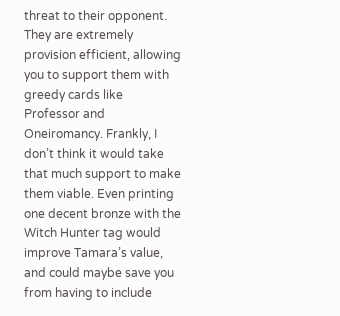threat to their opponent. They are extremely provision efficient, allowing you to support them with greedy cards like Professor and Oneiromancy. Frankly, I don’t think it would take that much support to make them viable. Even printing one decent bronze with the Witch Hunter tag would improve Tamara’s value, and could maybe save you from having to include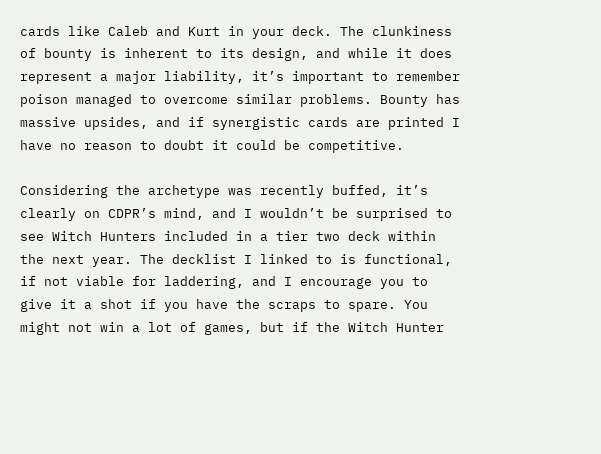cards like Caleb and Kurt in your deck. The clunkiness of bounty is inherent to its design, and while it does represent a major liability, it’s important to remember poison managed to overcome similar problems. Bounty has massive upsides, and if synergistic cards are printed I have no reason to doubt it could be competitive.

Considering the archetype was recently buffed, it’s clearly on CDPR’s mind, and I wouldn’t be surprised to see Witch Hunters included in a tier two deck within the next year. The decklist I linked to is functional, if not viable for laddering, and I encourage you to give it a shot if you have the scraps to spare. You might not win a lot of games, but if the Witch Hunter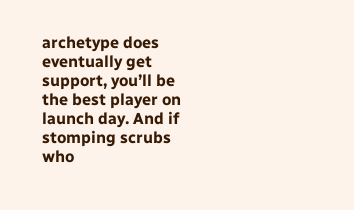archetype does eventually get support, you’ll be the best player on launch day. And if stomping scrubs who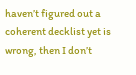haven’t figured out a coherent decklist yet is wrong, then I don’t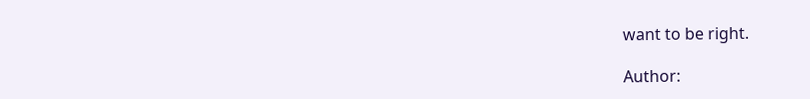want to be right.

Author: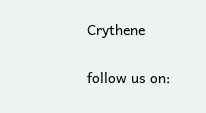Crythene

follow us on: